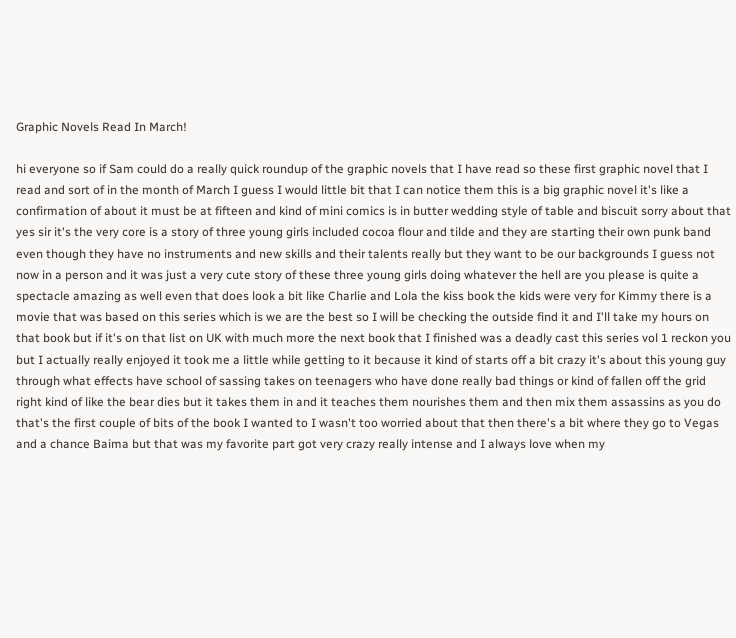Graphic Novels Read In March!

hi everyone so if Sam could do a really quick roundup of the graphic novels that I have read so these first graphic novel that I read and sort of in the month of March I guess I would little bit that I can notice them this is a big graphic novel it's like a confirmation of about it must be at fifteen and kind of mini comics is in butter wedding style of table and biscuit sorry about that yes sir it's the very core is a story of three young girls included cocoa flour and tilde and they are starting their own punk band even though they have no instruments and new skills and their talents really but they want to be our backgrounds I guess not now in a person and it was just a very cute story of these three young girls doing whatever the hell are you please is quite a spectacle amazing as well even that does look a bit like Charlie and Lola the kiss book the kids were very for Kimmy there is a movie that was based on this series which is we are the best so I will be checking the outside find it and I'll take my hours on that book but if it's on that list on UK with much more the next book that I finished was a deadly cast this series vol 1 reckon you but I actually really enjoyed it took me a little while getting to it because it kind of starts off a bit crazy it's about this young guy through what effects have school of sassing takes on teenagers who have done really bad things or kind of fallen off the grid right kind of like the bear dies but it takes them in and it teaches them nourishes them and then mix them assassins as you do that's the first couple of bits of the book I wanted to I wasn't too worried about that then there's a bit where they go to Vegas and a chance Baima but that was my favorite part got very crazy really intense and I always love when my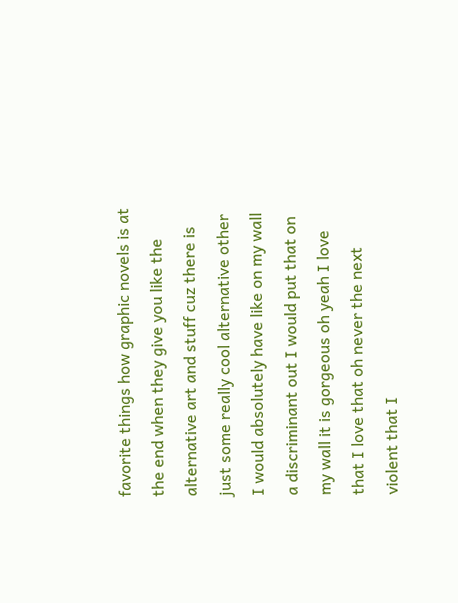favorite things how graphic novels is at the end when they give you like the alternative art and stuff cuz there is just some really cool alternative other I would absolutely have like on my wall a discriminant out I would put that on my wall it is gorgeous oh yeah I love that I love that oh never the next violent that I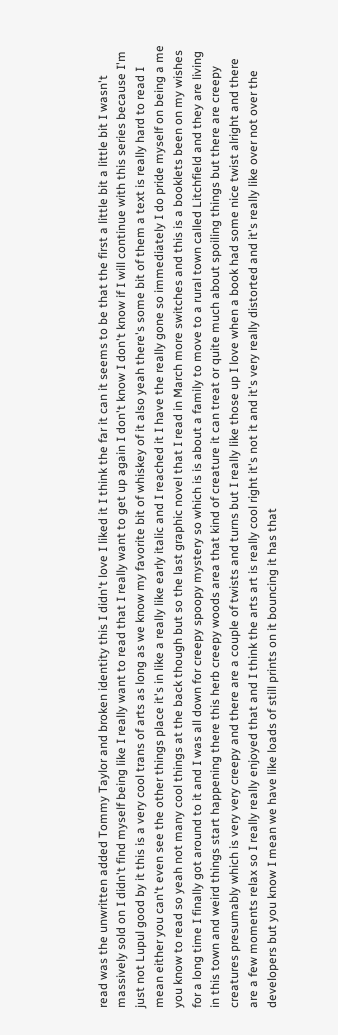read was the unwritten added Tommy Taylor and broken identity this I didn't love I liked it I think the far it can it seems to be that the first a little bit a little bit I wasn't massively sold on I didn't find myself being like I really want to read that I really want to get up again I don't know I don't know if I will continue with this series because I'm just not Lupul good by it this is a very cool trans of arts as long as we know my favorite bit of whiskey of it also yeah there's some bit of them a text is really hard to read I mean either you can't even see the other things place it's in like a really like early italic and I reached it I have the really gone so immediately I do pride myself on being a me you know to read so yeah not many cool things at the back though but so the last graphic novel that I read in March more switches and this is a booklets been on my wishes for a long time I finally got around to it and I was all down for creepy spoopy mystery so which is is about a family to move to a rural town called Litchfield and they are living in this town and weird things start happening there this herb creepy woods area that kind of creature it can treat or quite much about spoiling things but there are creepy creatures presumably which is very very creepy and there are a couple of twists and turns but I really like those up I love when a book had some nice twist alright and there are a few moments relax so I really really enjoyed that and I think the arts art is really cool right it's not it and it's very really distorted and it's really like over not over the developers but you know I mean we have like loads of still prints on it bouncing it has that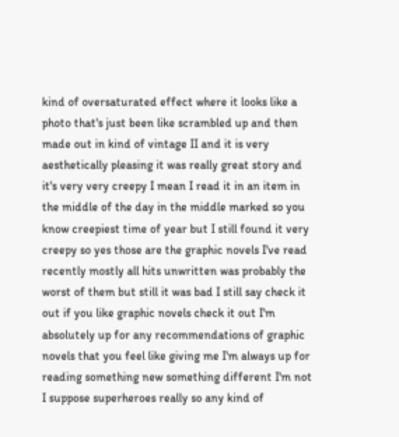kind of oversaturated effect where it looks like a photo that's just been like scrambled up and then made out in kind of vintage II and it is very aesthetically pleasing it was really great story and it's very very creepy I mean I read it in an item in the middle of the day in the middle marked so you know creepiest time of year but I still found it very creepy so yes those are the graphic novels I've read recently mostly all hits unwritten was probably the worst of them but still it was bad I still say check it out if you like graphic novels check it out I'm absolutely up for any recommendations of graphic novels that you feel like giving me I'm always up for reading something new something different I'm not I suppose superheroes really so any kind of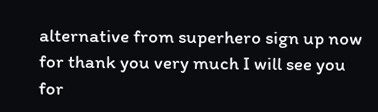alternative from superhero sign up now for thank you very much I will see you for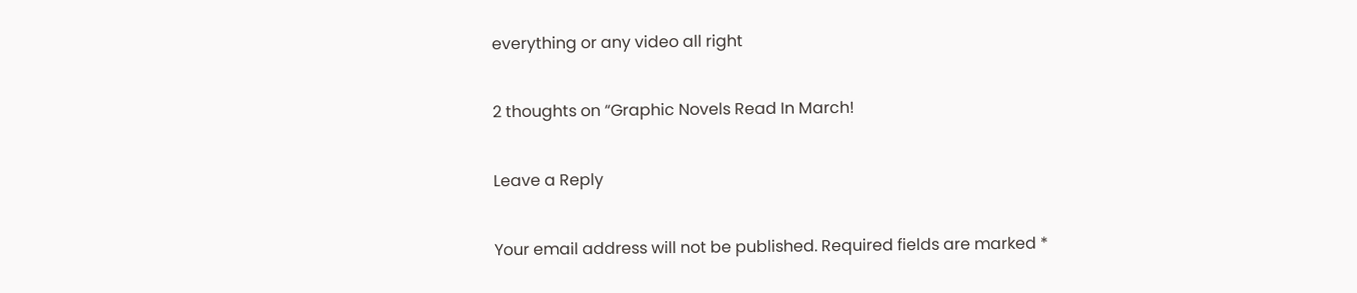everything or any video all right

2 thoughts on “Graphic Novels Read In March!

Leave a Reply

Your email address will not be published. Required fields are marked *